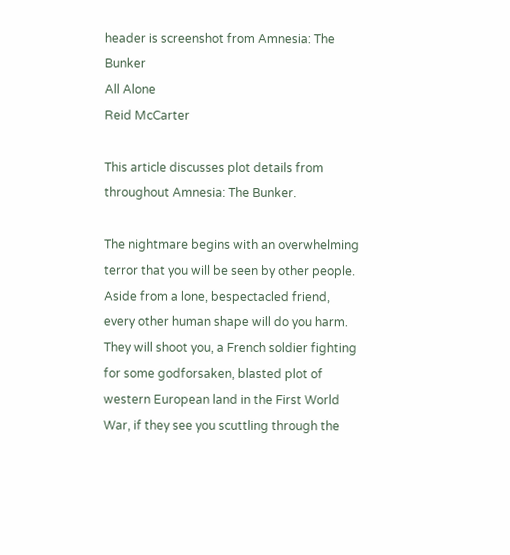header is screenshot from Amnesia: The Bunker
All Alone
Reid McCarter

This article discusses plot details from throughout Amnesia: The Bunker.

The nightmare begins with an overwhelming terror that you will be seen by other people. Aside from a lone, bespectacled friend, every other human shape will do you harm. They will shoot you, a French soldier fighting for some godforsaken, blasted plot of western European land in the First World War, if they see you scuttling through the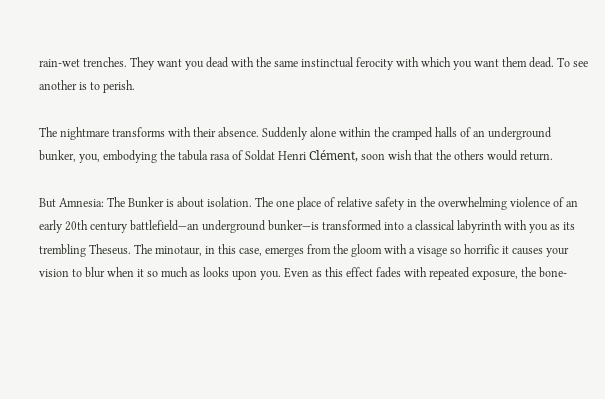rain-wet trenches. They want you dead with the same instinctual ferocity with which you want them dead. To see another is to perish.

The nightmare transforms with their absence. Suddenly alone within the cramped halls of an underground bunker, you, embodying the tabula rasa of Soldat Henri Clément, soon wish that the others would return.

But Amnesia: The Bunker is about isolation. The one place of relative safety in the overwhelming violence of an early 20th century battlefield—an underground bunker—is transformed into a classical labyrinth with you as its trembling Theseus. The minotaur, in this case, emerges from the gloom with a visage so horrific it causes your vision to blur when it so much as looks upon you. Even as this effect fades with repeated exposure, the bone-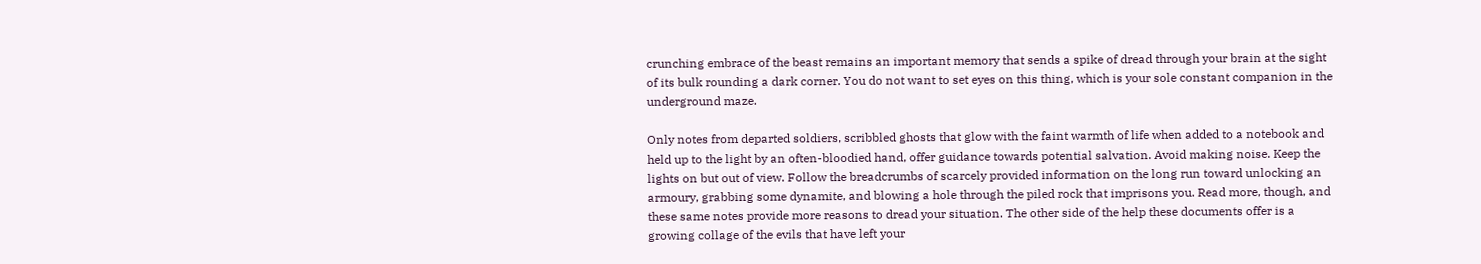crunching embrace of the beast remains an important memory that sends a spike of dread through your brain at the sight of its bulk rounding a dark corner. You do not want to set eyes on this thing, which is your sole constant companion in the underground maze.

Only notes from departed soldiers, scribbled ghosts that glow with the faint warmth of life when added to a notebook and held up to the light by an often-bloodied hand, offer guidance towards potential salvation. Avoid making noise. Keep the lights on but out of view. Follow the breadcrumbs of scarcely provided information on the long run toward unlocking an armoury, grabbing some dynamite, and blowing a hole through the piled rock that imprisons you. Read more, though, and these same notes provide more reasons to dread your situation. The other side of the help these documents offer is a growing collage of the evils that have left your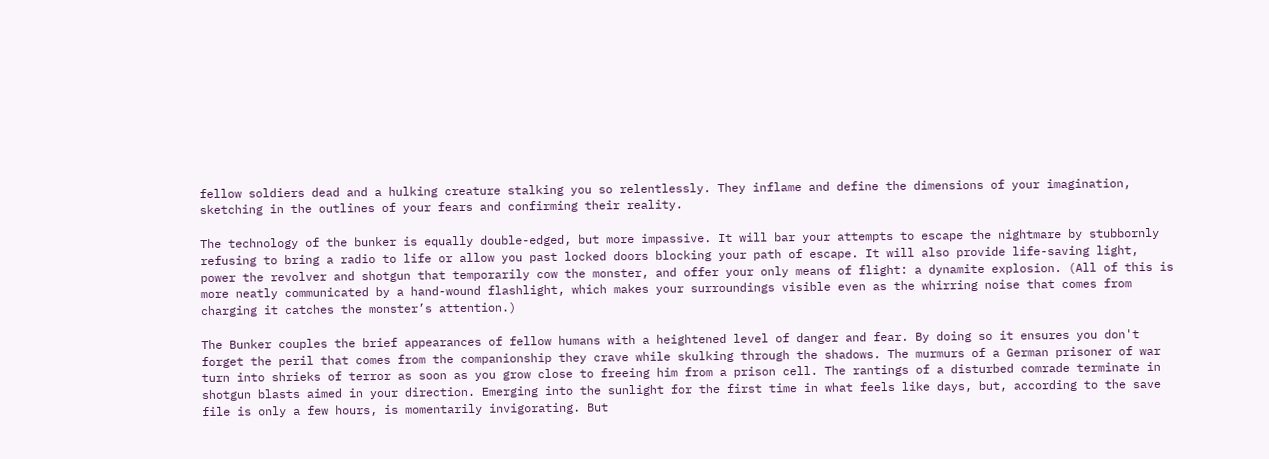fellow soldiers dead and a hulking creature stalking you so relentlessly. They inflame and define the dimensions of your imagination, sketching in the outlines of your fears and confirming their reality.

The technology of the bunker is equally double-edged, but more impassive. It will bar your attempts to escape the nightmare by stubbornly refusing to bring a radio to life or allow you past locked doors blocking your path of escape. It will also provide life-saving light, power the revolver and shotgun that temporarily cow the monster, and offer your only means of flight: a dynamite explosion. (All of this is more neatly communicated by a hand-wound flashlight, which makes your surroundings visible even as the whirring noise that comes from charging it catches the monster’s attention.)

The Bunker couples the brief appearances of fellow humans with a heightened level of danger and fear. By doing so it ensures you don't forget the peril that comes from the companionship they crave while skulking through the shadows. The murmurs of a German prisoner of war turn into shrieks of terror as soon as you grow close to freeing him from a prison cell. The rantings of a disturbed comrade terminate in shotgun blasts aimed in your direction. Emerging into the sunlight for the first time in what feels like days, but, according to the save file is only a few hours, is momentarily invigorating. But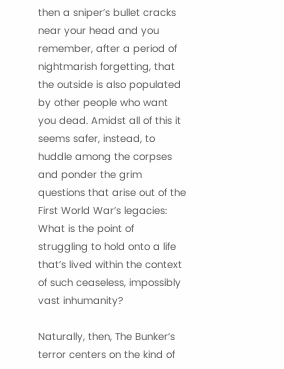then a sniper’s bullet cracks near your head and you remember, after a period of nightmarish forgetting, that the outside is also populated by other people who want you dead. Amidst all of this it seems safer, instead, to huddle among the corpses and ponder the grim questions that arise out of the First World War’s legacies: What is the point of struggling to hold onto a life that’s lived within the context of such ceaseless, impossibly vast inhumanity?

Naturally, then, The Bunker’s terror centers on the kind of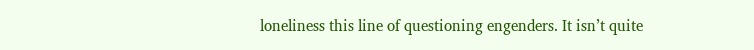loneliness this line of questioning engenders. It isn’t quite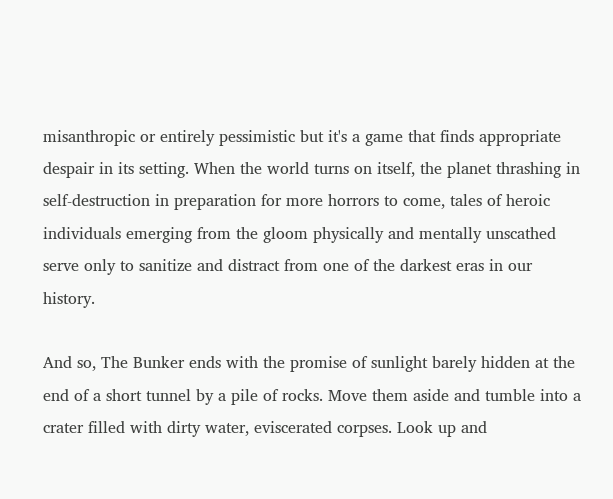misanthropic or entirely pessimistic but it's a game that finds appropriate despair in its setting. When the world turns on itself, the planet thrashing in self-destruction in preparation for more horrors to come, tales of heroic individuals emerging from the gloom physically and mentally unscathed serve only to sanitize and distract from one of the darkest eras in our history.

And so, The Bunker ends with the promise of sunlight barely hidden at the end of a short tunnel by a pile of rocks. Move them aside and tumble into a crater filled with dirty water, eviscerated corpses. Look up and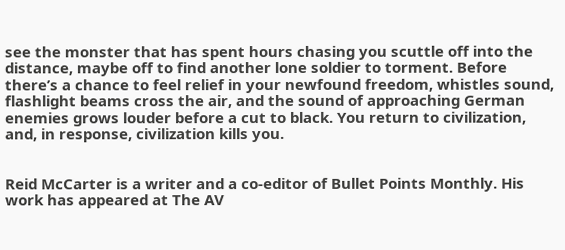see the monster that has spent hours chasing you scuttle off into the distance, maybe off to find another lone soldier to torment. Before there’s a chance to feel relief in your newfound freedom, whistles sound, flashlight beams cross the air, and the sound of approaching German enemies grows louder before a cut to black. You return to civilization, and, in response, civilization kills you.


Reid McCarter is a writer and a co-editor of Bullet Points Monthly. His work has appeared at The AV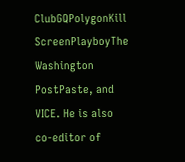ClubGQPolygonKill ScreenPlayboyThe Washington PostPaste, and VICE. He is also co-editor of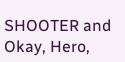SHOOTER and Okay, Hero,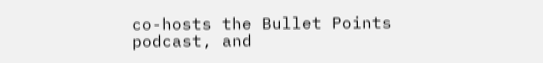co-hosts the Bullet Points podcast, and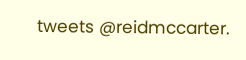tweets @reidmccarter.